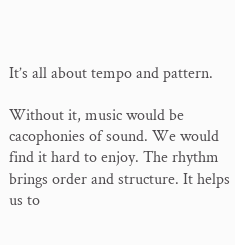It’s all about tempo and pattern.

Without it, music would be cacophonies of sound. We would find it hard to enjoy. The rhythm brings order and structure. It helps us to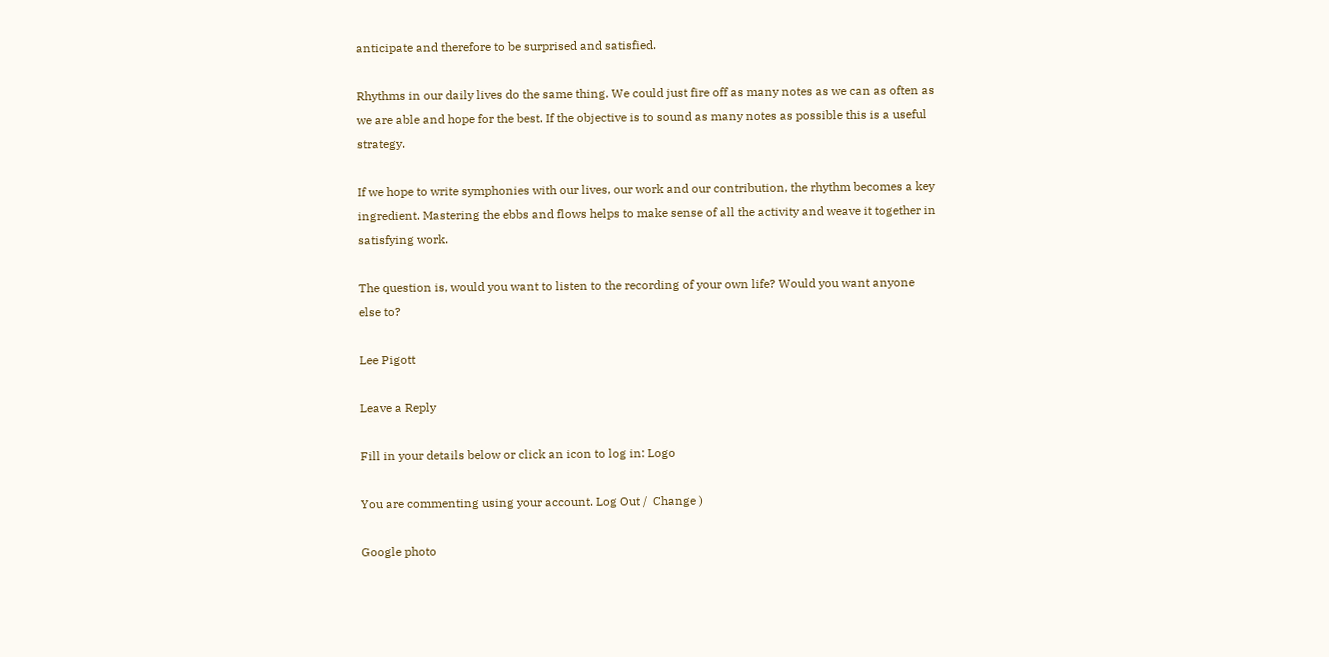anticipate and therefore to be surprised and satisfied.

Rhythms in our daily lives do the same thing. We could just fire off as many notes as we can as often as we are able and hope for the best. If the objective is to sound as many notes as possible this is a useful strategy.

If we hope to write symphonies with our lives, our work and our contribution, the rhythm becomes a key ingredient. Mastering the ebbs and flows helps to make sense of all the activity and weave it together in satisfying work.

The question is, would you want to listen to the recording of your own life? Would you want anyone else to?

Lee Pigott

Leave a Reply

Fill in your details below or click an icon to log in: Logo

You are commenting using your account. Log Out /  Change )

Google photo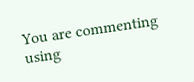You are commenting using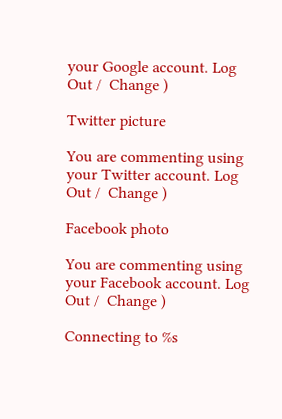your Google account. Log Out /  Change )

Twitter picture

You are commenting using your Twitter account. Log Out /  Change )

Facebook photo

You are commenting using your Facebook account. Log Out /  Change )

Connecting to %s